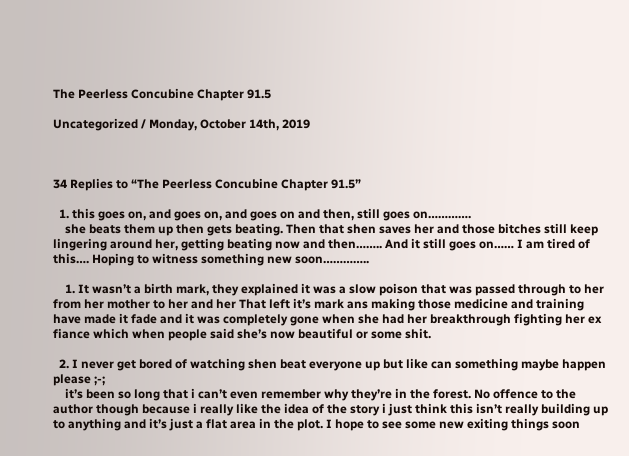The Peerless Concubine Chapter 91.5

Uncategorized / Monday, October 14th, 2019



34 Replies to “The Peerless Concubine Chapter 91.5”

  1. this goes on, and goes on, and goes on and then, still goes on………….
    she beats them up then gets beating. Then that shen saves her and those bitches still keep lingering around her, getting beating now and then…….. And it still goes on…… I am tired of this…. Hoping to witness something new soon…………..

    1. It wasn’t a birth mark, they explained it was a slow poison that was passed through to her from her mother to her and her That left it’s mark ans making those medicine and training have made it fade and it was completely gone when she had her breakthrough fighting her ex fiance which when people said she’s now beautiful or some shit.

  2. I never get bored of watching shen beat everyone up but like can something maybe happen please ;-;
    it’s been so long that i can’t even remember why they’re in the forest. No offence to the author though because i really like the idea of the story i just think this isn’t really building up to anything and it’s just a flat area in the plot. I hope to see some new exiting things soon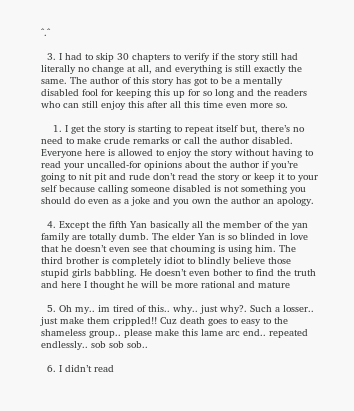^.^

  3. I had to skip 30 chapters to verify if the story still had literally no change at all, and everything is still exactly the same. The author of this story has got to be a mentally disabled fool for keeping this up for so long and the readers who can still enjoy this after all this time even more so.

    1. I get the story is starting to repeat itself but, there’s no need to make crude remarks or call the author disabled. Everyone here is allowed to enjoy the story without having to read your uncalled-for opinions about the author if you’re going to nit pit and rude don’t read the story or keep it to your self because calling someone disabled is not something you should do even as a joke and you own the author an apology.

  4. Except the fifth Yan basically all the member of the yan family are totally dumb. The elder Yan is so blinded in love that he doesn’t even see that chouming is using him. The third brother is completely idiot to blindly believe those stupid girls babbling. He doesn’t even bother to find the truth and here I thought he will be more rational and mature

  5. Oh my.. im tired of this.. why.. just why?. Such a losser.. just make them crippled!! Cuz death goes to easy to the shameless group.. please make this lame arc end.. repeated endlessly.. sob sob sob..

  6. I didn’t read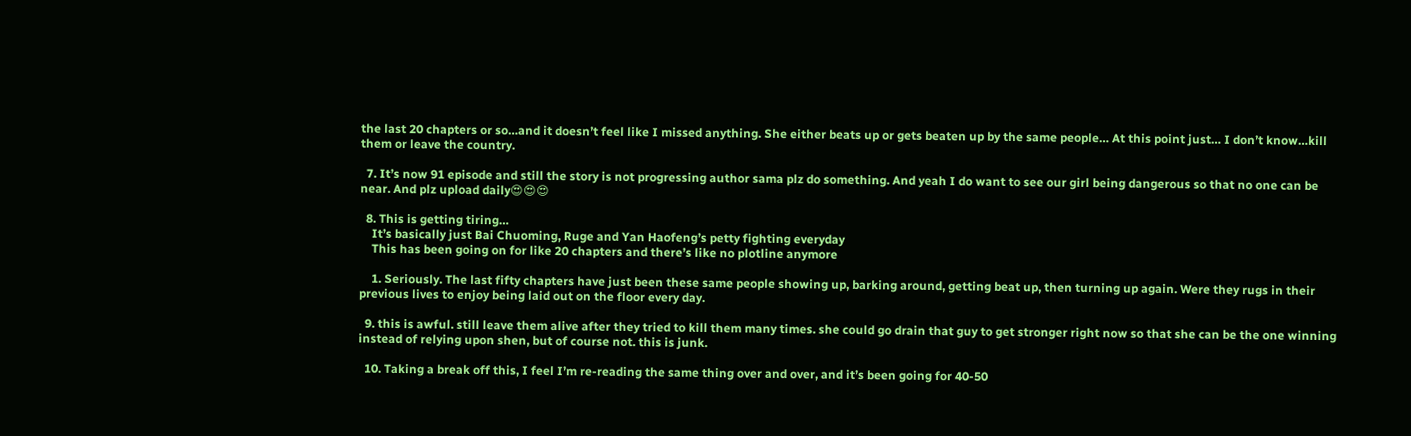the last 20 chapters or so…and it doesn’t feel like I missed anything. She either beats up or gets beaten up by the same people… At this point just… I don’t know…kill them or leave the country.

  7. It’s now 91 episode and still the story is not progressing author sama plz do something. And yeah I do want to see our girl being dangerous so that no one can be near. And plz upload daily😍😍😍

  8. This is getting tiring…
    It’s basically just Bai Chuoming, Ruge and Yan Haofeng’s petty fighting everyday
    This has been going on for like 20 chapters and there’s like no plotline anymore

    1. Seriously. The last fifty chapters have just been these same people showing up, barking around, getting beat up, then turning up again. Were they rugs in their previous lives to enjoy being laid out on the floor every day.

  9. this is awful. still leave them alive after they tried to kill them many times. she could go drain that guy to get stronger right now so that she can be the one winning instead of relying upon shen, but of course not. this is junk.

  10. Taking a break off this, I feel I’m re-reading the same thing over and over, and it’s been going for 40-50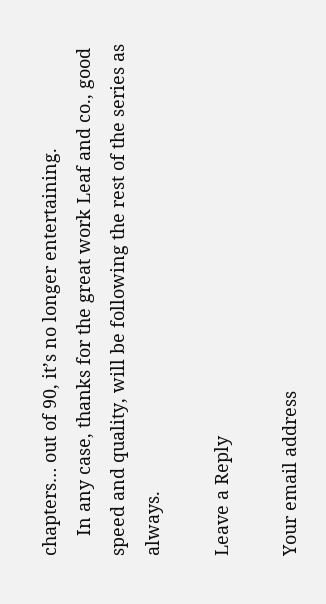chapters… out of 90, it’s no longer entertaining.
    In any case, thanks for the great work Leaf and co., good speed and quality, will be following the rest of the series as always.

Leave a Reply

Your email address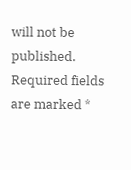will not be published. Required fields are marked *